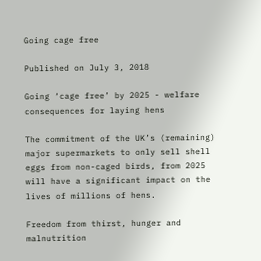Going cage free

Published on July 3, 2018

Going ‘cage free’ by 2025 - welfare consequences for laying hens

The commitment of the UK’s (remaining) major supermarkets to only sell shell eggs from non-caged birds, from 2025 will have a significant impact on the lives of millions of hens.

Freedom from thirst, hunger and malnutrition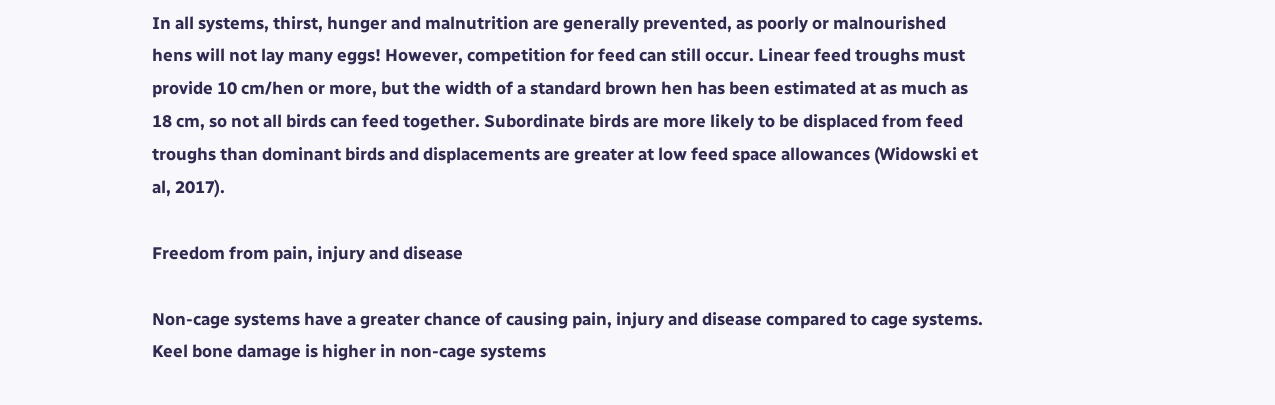In all systems, thirst, hunger and malnutrition are generally prevented, as poorly or malnourished hens will not lay many eggs! However, competition for feed can still occur. Linear feed troughs must provide 10 cm/hen or more, but the width of a standard brown hen has been estimated at as much as 18 cm, so not all birds can feed together. Subordinate birds are more likely to be displaced from feed troughs than dominant birds and displacements are greater at low feed space allowances (Widowski et al, 2017).

Freedom from pain, injury and disease

Non-cage systems have a greater chance of causing pain, injury and disease compared to cage systems. Keel bone damage is higher in non-cage systems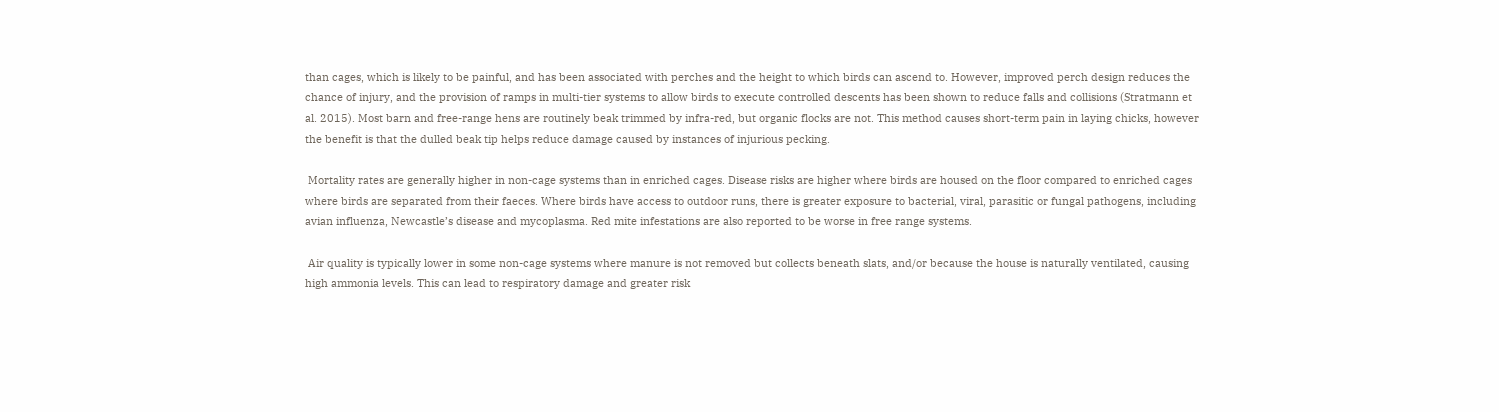than cages, which is likely to be painful, and has been associated with perches and the height to which birds can ascend to. However, improved perch design reduces the chance of injury, and the provision of ramps in multi-tier systems to allow birds to execute controlled descents has been shown to reduce falls and collisions (Stratmann et al. 2015). Most barn and free-range hens are routinely beak trimmed by infra-red, but organic flocks are not. This method causes short-term pain in laying chicks, however the benefit is that the dulled beak tip helps reduce damage caused by instances of injurious pecking.

 Mortality rates are generally higher in non-cage systems than in enriched cages. Disease risks are higher where birds are housed on the floor compared to enriched cages where birds are separated from their faeces. Where birds have access to outdoor runs, there is greater exposure to bacterial, viral, parasitic or fungal pathogens, including avian influenza, Newcastle’s disease and mycoplasma. Red mite infestations are also reported to be worse in free range systems.

 Air quality is typically lower in some non-cage systems where manure is not removed but collects beneath slats, and/or because the house is naturally ventilated, causing high ammonia levels. This can lead to respiratory damage and greater risk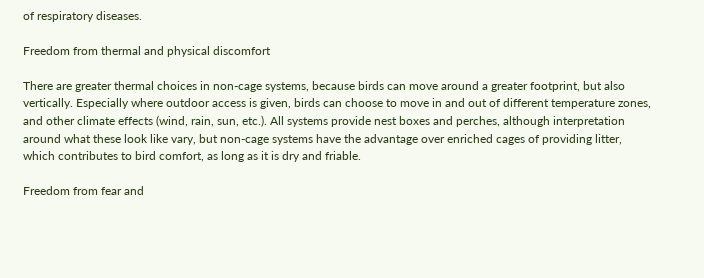of respiratory diseases.

Freedom from thermal and physical discomfort

There are greater thermal choices in non-cage systems, because birds can move around a greater footprint, but also vertically. Especially where outdoor access is given, birds can choose to move in and out of different temperature zones, and other climate effects (wind, rain, sun, etc.). All systems provide nest boxes and perches, although interpretation around what these look like vary, but non-cage systems have the advantage over enriched cages of providing litter, which contributes to bird comfort, as long as it is dry and friable.

Freedom from fear and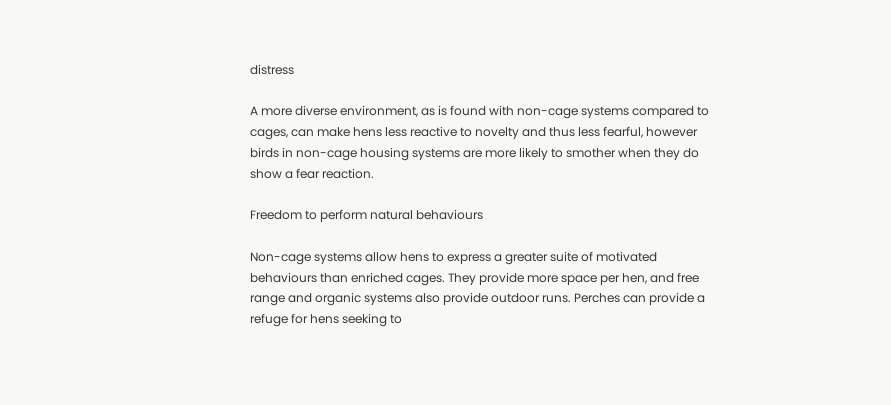distress

A more diverse environment, as is found with non-cage systems compared to cages, can make hens less reactive to novelty and thus less fearful, however birds in non-cage housing systems are more likely to smother when they do show a fear reaction.

Freedom to perform natural behaviours

Non-cage systems allow hens to express a greater suite of motivated behaviours than enriched cages. They provide more space per hen, and free range and organic systems also provide outdoor runs. Perches can provide a refuge for hens seeking to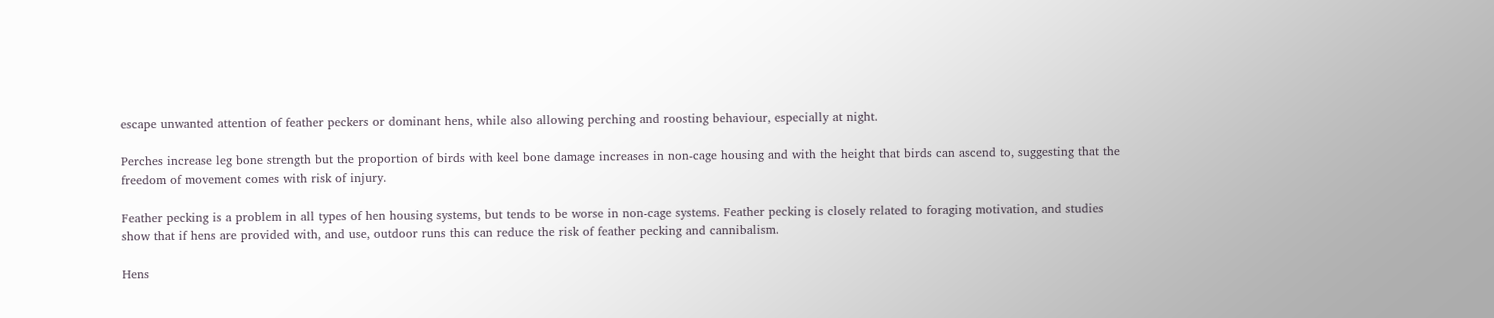escape unwanted attention of feather peckers or dominant hens, while also allowing perching and roosting behaviour, especially at night.

Perches increase leg bone strength but the proportion of birds with keel bone damage increases in non-cage housing and with the height that birds can ascend to, suggesting that the freedom of movement comes with risk of injury.

Feather pecking is a problem in all types of hen housing systems, but tends to be worse in non-cage systems. Feather pecking is closely related to foraging motivation, and studies show that if hens are provided with, and use, outdoor runs this can reduce the risk of feather pecking and cannibalism.

Hens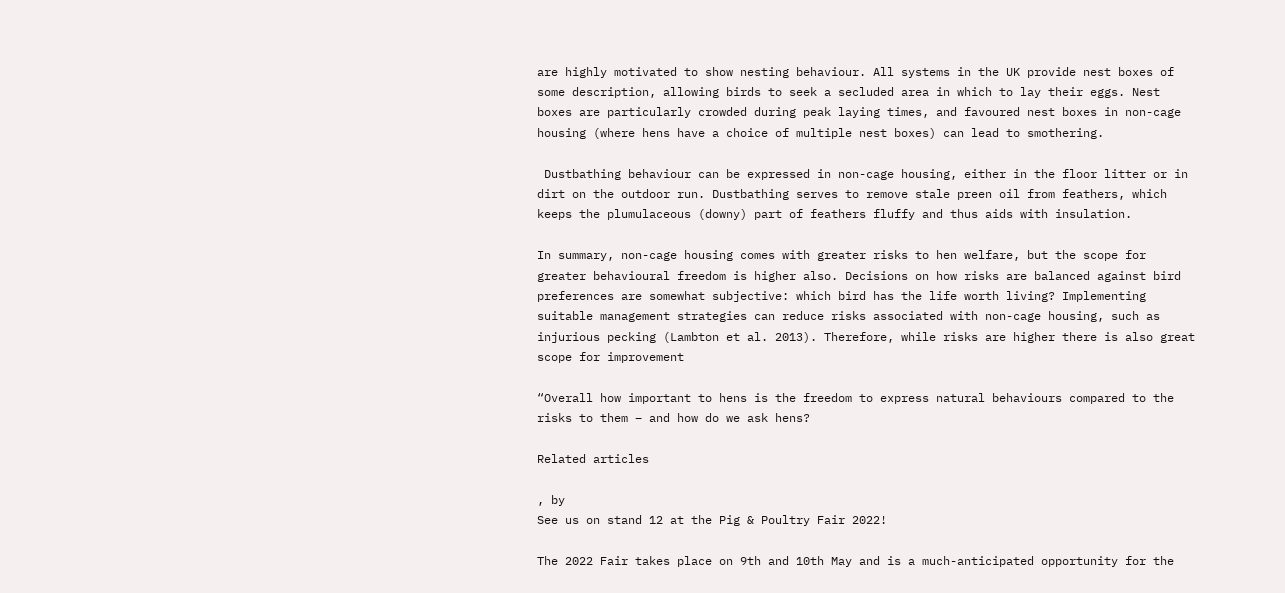are highly motivated to show nesting behaviour. All systems in the UK provide nest boxes of some description, allowing birds to seek a secluded area in which to lay their eggs. Nest boxes are particularly crowded during peak laying times, and favoured nest boxes in non-cage housing (where hens have a choice of multiple nest boxes) can lead to smothering.

 Dustbathing behaviour can be expressed in non-cage housing, either in the floor litter or in dirt on the outdoor run. Dustbathing serves to remove stale preen oil from feathers, which keeps the plumulaceous (downy) part of feathers fluffy and thus aids with insulation.

In summary, non-cage housing comes with greater risks to hen welfare, but the scope for greater behavioural freedom is higher also. Decisions on how risks are balanced against bird preferences are somewhat subjective: which bird has the life worth living? Implementing suitable management strategies can reduce risks associated with non-cage housing, such as injurious pecking (Lambton et al. 2013). Therefore, while risks are higher there is also great scope for improvement

“Overall how important to hens is the freedom to express natural behaviours compared to the risks to them – and how do we ask hens?

Related articles

, by
See us on stand 12 at the Pig & Poultry Fair 2022!

The 2022 Fair takes place on 9th and 10th May and is a much-anticipated opportunity for the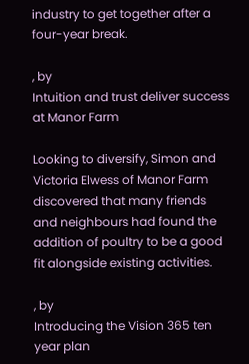industry to get together after a four-year break.

, by
Intuition and trust deliver success at Manor Farm

Looking to diversify, Simon and Victoria Elwess of Manor Farm discovered that many friends and neighbours had found the addition of poultry to be a good fit alongside existing activities.

, by
Introducing the Vision 365 ten year plan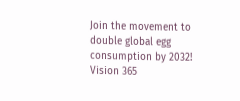Join the movement to double global egg consumption by 2032! Vision 365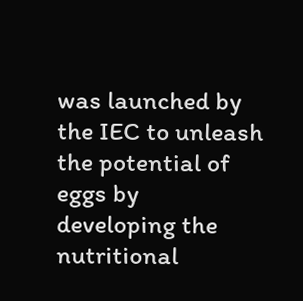was launched by the IEC to unleash the potential of eggs by developing the nutritional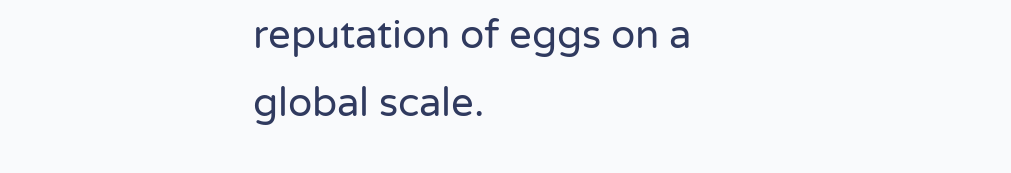reputation of eggs on a global scale.